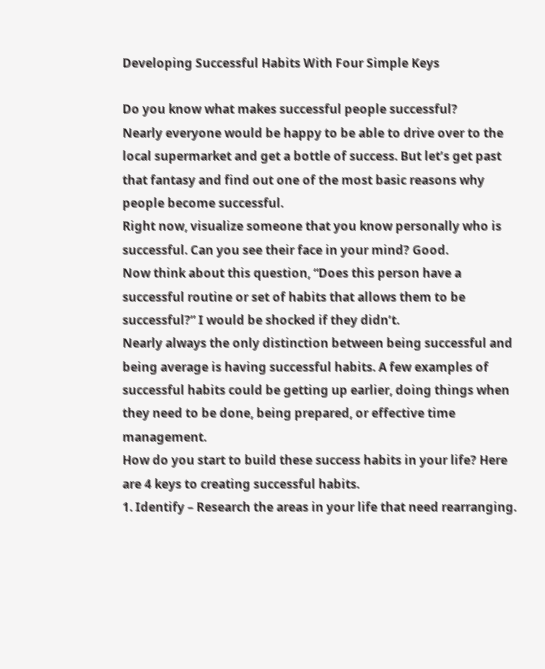Developing Successful Habits With Four Simple Keys

Do you know what makes successful people successful?
Nearly everyone would be happy to be able to drive over to the local supermarket and get a bottle of success. But let’s get past that fantasy and find out one of the most basic reasons why people become successful.
Right now, visualize someone that you know personally who is successful. Can you see their face in your mind? Good.
Now think about this question, “Does this person have a successful routine or set of habits that allows them to be successful?” I would be shocked if they didn’t.
Nearly always the only distinction between being successful and being average is having successful habits. A few examples of successful habits could be getting up earlier, doing things when they need to be done, being prepared, or effective time management.
How do you start to build these success habits in your life? Here are 4 keys to creating successful habits.
1. Identify – Research the areas in your life that need rearranging.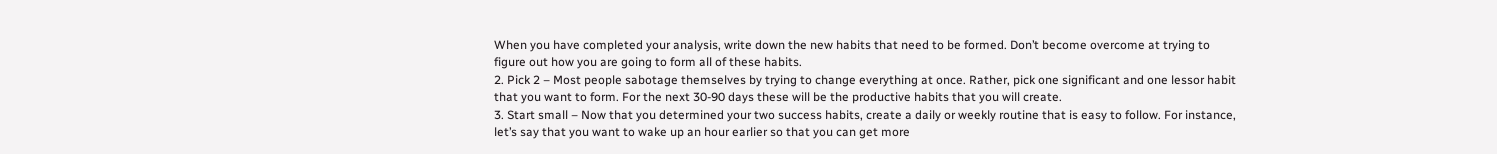When you have completed your analysis, write down the new habits that need to be formed. Don’t become overcome at trying to figure out how you are going to form all of these habits.
2. Pick 2 – Most people sabotage themselves by trying to change everything at once. Rather, pick one significant and one lessor habit that you want to form. For the next 30-90 days these will be the productive habits that you will create.
3. Start small – Now that you determined your two success habits, create a daily or weekly routine that is easy to follow. For instance, let’s say that you want to wake up an hour earlier so that you can get more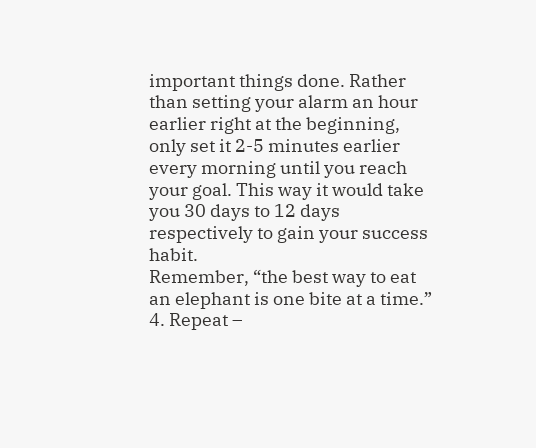important things done. Rather than setting your alarm an hour earlier right at the beginning, only set it 2-5 minutes earlier every morning until you reach your goal. This way it would take you 30 days to 12 days respectively to gain your success habit.
Remember, “the best way to eat an elephant is one bite at a time.”
4. Repeat –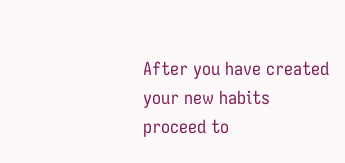After you have created your new habits proceed to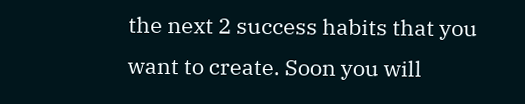the next 2 success habits that you want to create. Soon you will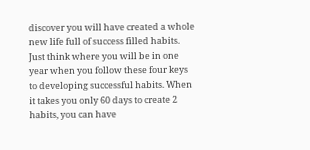discover you will have created a whole new life full of success filled habits.
Just think where you will be in one year when you follow these four keys to developing successful habits. When it takes you only 60 days to create 2 habits, you can have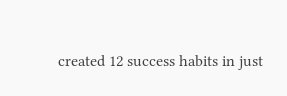created 12 success habits in just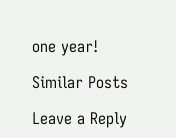one year!

Similar Posts

Leave a Reply